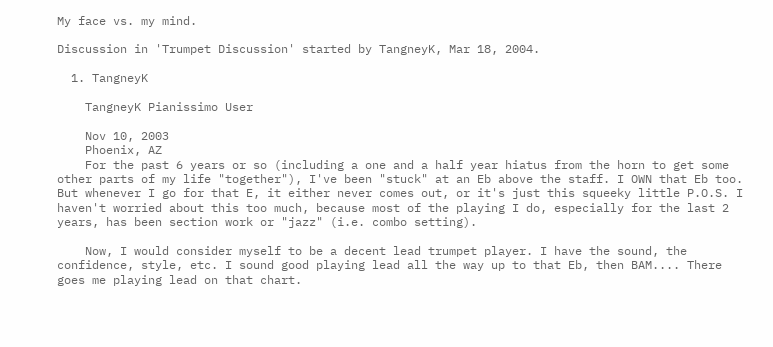My face vs. my mind.

Discussion in 'Trumpet Discussion' started by TangneyK, Mar 18, 2004.

  1. TangneyK

    TangneyK Pianissimo User

    Nov 10, 2003
    Phoenix, AZ
    For the past 6 years or so (including a one and a half year hiatus from the horn to get some other parts of my life "together"), I've been "stuck" at an Eb above the staff. I OWN that Eb too. But whenever I go for that E, it either never comes out, or it's just this squeeky little P.O.S. I haven't worried about this too much, because most of the playing I do, especially for the last 2 years, has been section work or "jazz" (i.e. combo setting).

    Now, I would consider myself to be a decent lead trumpet player. I have the sound, the confidence, style, etc. I sound good playing lead all the way up to that Eb, then BAM.... There goes me playing lead on that chart.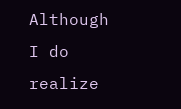Although I do realize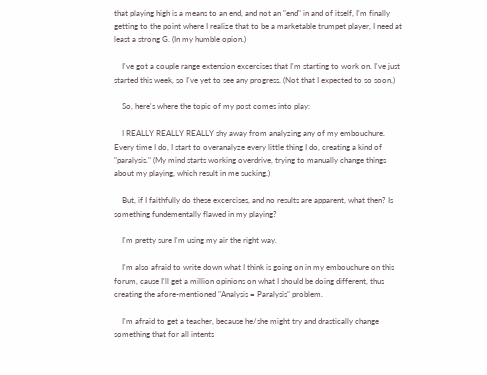that playing high is a means to an end, and not an "end" in and of itself, I'm finally getting to the point where I realize that to be a marketable trumpet player, I need at least a strong G. (In my humble opion.)

    I've got a couple range extension excercises that I'm starting to work on. I've just started this week, so I've yet to see any progress. (Not that I expected to so soon.)

    So, here's where the topic of my post comes into play:

    I REALLY REALLY REALLY shy away from analyzing any of my embouchure. Every time I do, I start to overanalyze every little thing I do, creating a kind of "paralysis." (My mind starts working overdrive, trying to manually change things about my playing, which result in me sucking.)

    But, if I faithfully do these excercises, and no results are apparent, what then? Is something fundementally flawed in my playing?

    I'm pretty sure I'm using my air the right way.

    I'm also afraid to write down what I think is going on in my embouchure on this forum, cause I'll get a million opinions on what I should be doing different, thus creating the afore-mentioned "Analysis = Paralysis" problem.

    I'm afraid to get a teacher, because he/she might try and drastically change something that for all intents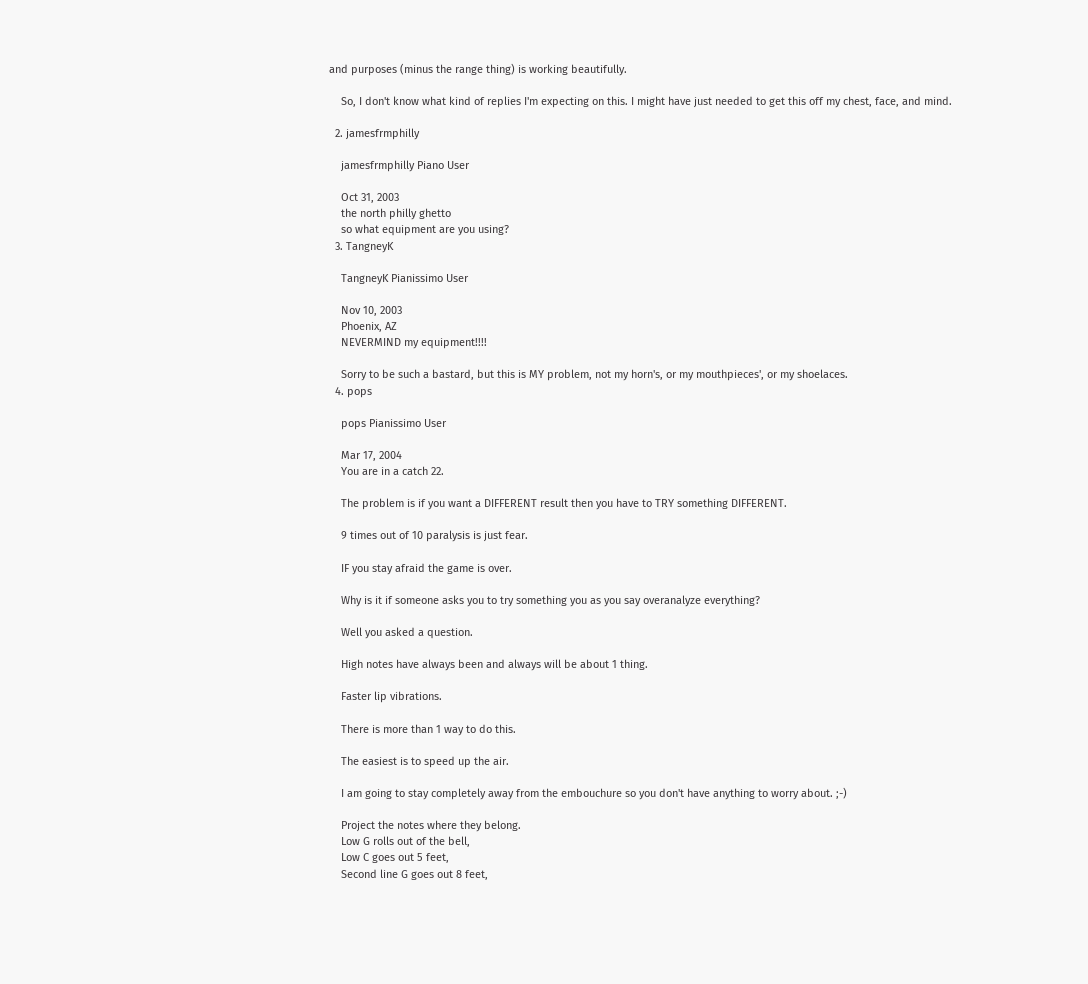and purposes (minus the range thing) is working beautifully.

    So, I don't know what kind of replies I'm expecting on this. I might have just needed to get this off my chest, face, and mind.

  2. jamesfrmphilly

    jamesfrmphilly Piano User

    Oct 31, 2003
    the north philly ghetto
    so what equipment are you using?
  3. TangneyK

    TangneyK Pianissimo User

    Nov 10, 2003
    Phoenix, AZ
    NEVERMIND my equipment!!!!

    Sorry to be such a bastard, but this is MY problem, not my horn's, or my mouthpieces', or my shoelaces.
  4. pops

    pops Pianissimo User

    Mar 17, 2004
    You are in a catch 22.

    The problem is if you want a DIFFERENT result then you have to TRY something DIFFERENT.

    9 times out of 10 paralysis is just fear.

    IF you stay afraid the game is over.

    Why is it if someone asks you to try something you as you say overanalyze everything?

    Well you asked a question.

    High notes have always been and always will be about 1 thing.

    Faster lip vibrations.

    There is more than 1 way to do this.

    The easiest is to speed up the air.

    I am going to stay completely away from the embouchure so you don't have anything to worry about. ;-)

    Project the notes where they belong.
    Low G rolls out of the bell,
    Low C goes out 5 feet,
    Second line G goes out 8 feet,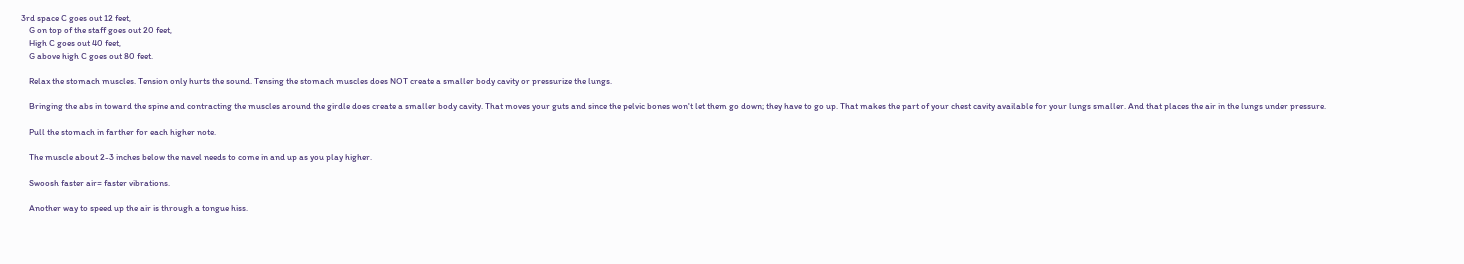3rd space C goes out 12 feet,
    G on top of the staff goes out 20 feet,
    High C goes out 40 feet,
    G above high C goes out 80 feet.

    Relax the stomach muscles. Tension only hurts the sound. Tensing the stomach muscles does NOT create a smaller body cavity or pressurize the lungs.

    Bringing the abs in toward the spine and contracting the muscles around the girdle does create a smaller body cavity. That moves your guts and since the pelvic bones won't let them go down; they have to go up. That makes the part of your chest cavity available for your lungs smaller. And that places the air in the lungs under pressure.

    Pull the stomach in farther for each higher note.

    The muscle about 2-3 inches below the navel needs to come in and up as you play higher.

    Swoosh faster air= faster vibrations.

    Another way to speed up the air is through a tongue hiss.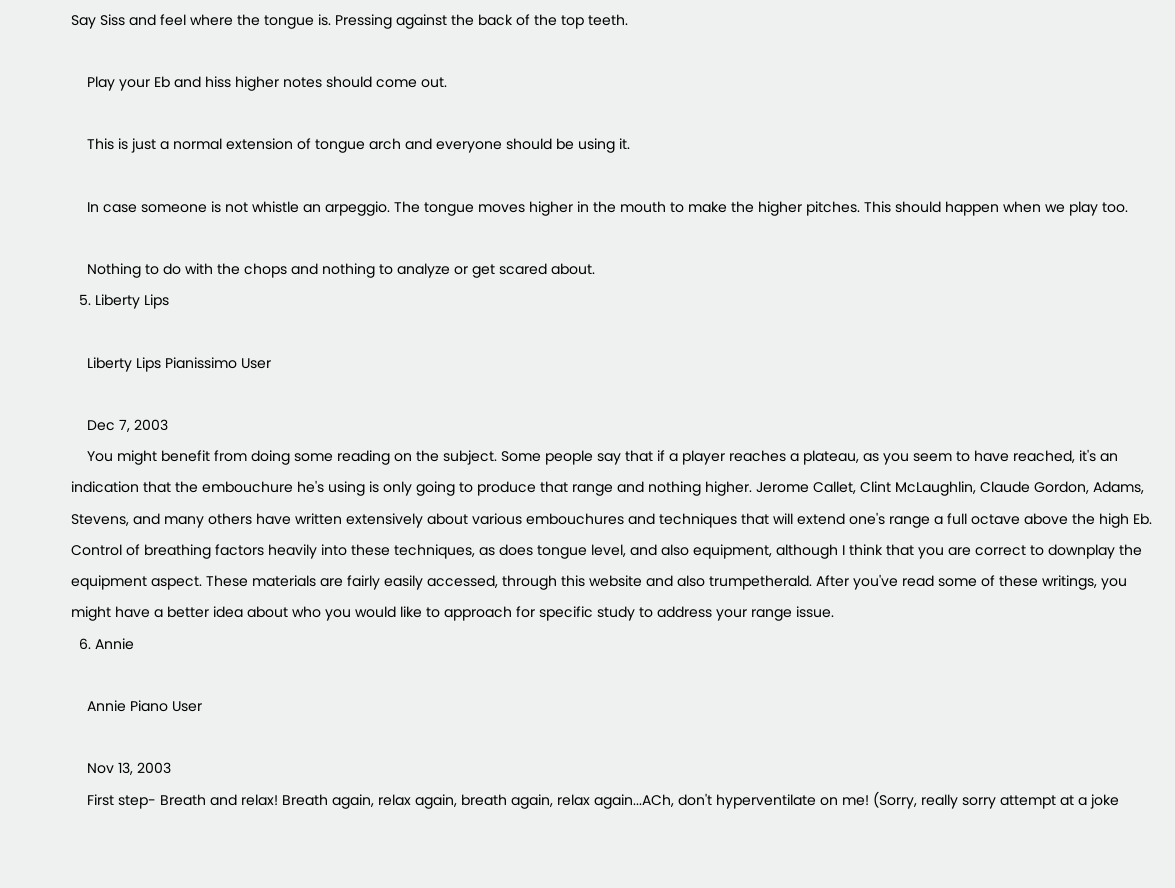Say Siss and feel where the tongue is. Pressing against the back of the top teeth.

    Play your Eb and hiss higher notes should come out.

    This is just a normal extension of tongue arch and everyone should be using it.

    In case someone is not whistle an arpeggio. The tongue moves higher in the mouth to make the higher pitches. This should happen when we play too.

    Nothing to do with the chops and nothing to analyze or get scared about.
  5. Liberty Lips

    Liberty Lips Pianissimo User

    Dec 7, 2003
    You might benefit from doing some reading on the subject. Some people say that if a player reaches a plateau, as you seem to have reached, it's an indication that the embouchure he's using is only going to produce that range and nothing higher. Jerome Callet, Clint McLaughlin, Claude Gordon, Adams, Stevens, and many others have written extensively about various embouchures and techniques that will extend one's range a full octave above the high Eb. Control of breathing factors heavily into these techniques, as does tongue level, and also equipment, although I think that you are correct to downplay the equipment aspect. These materials are fairly easily accessed, through this website and also trumpetherald. After you've read some of these writings, you might have a better idea about who you would like to approach for specific study to address your range issue.
  6. Annie

    Annie Piano User

    Nov 13, 2003
    First step- Breath and relax! Breath again, relax again, breath again, relax again...ACh, don't hyperventilate on me! (Sorry, really sorry attempt at a joke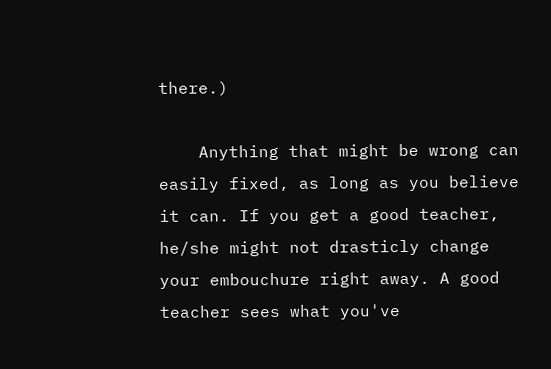there.)

    Anything that might be wrong can easily fixed, as long as you believe it can. If you get a good teacher, he/she might not drasticly change your embouchure right away. A good teacher sees what you've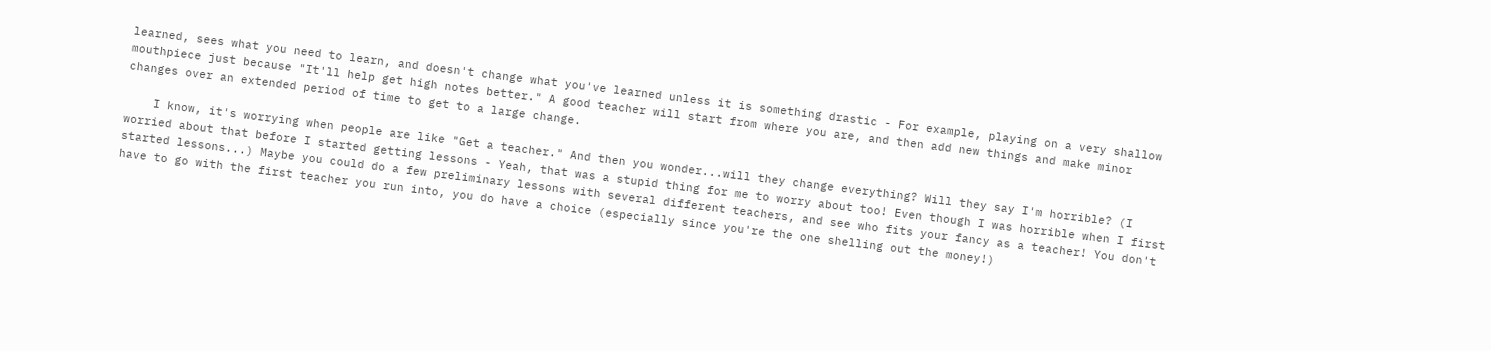learned, sees what you need to learn, and doesn't change what you've learned unless it is something drastic - For example, playing on a very shallow mouthpiece just because "It'll help get high notes better." A good teacher will start from where you are, and then add new things and make minor changes over an extended period of time to get to a large change.

    I know, it's worrying when people are like "Get a teacher." And then you wonder...will they change everything? Will they say I'm horrible? (I worried about that before I started getting lessons - Yeah, that was a stupid thing for me to worry about too! Even though I was horrible when I first started lessons...) Maybe you could do a few preliminary lessons with several different teachers, and see who fits your fancy as a teacher! You don't have to go with the first teacher you run into, you do have a choice (especially since you're the one shelling out the money!)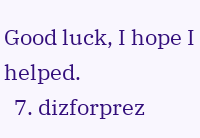Good luck, I hope I helped.
  7. dizforprez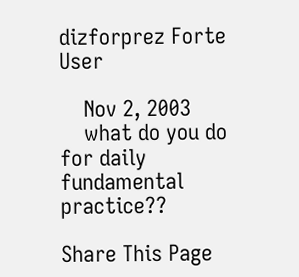dizforprez Forte User

    Nov 2, 2003
    what do you do for daily fundamental practice??

Share This Page